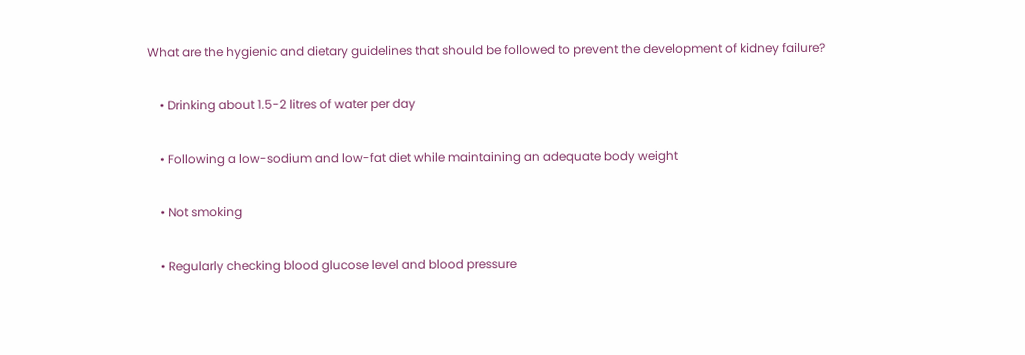What are the hygienic and dietary guidelines that should be followed to prevent the development of kidney failure?

    • Drinking about 1.5-2 litres of water per day

    • Following a low-sodium and low-fat diet while maintaining an adequate body weight

    • Not smoking

    • Regularly checking blood glucose level and blood pressure